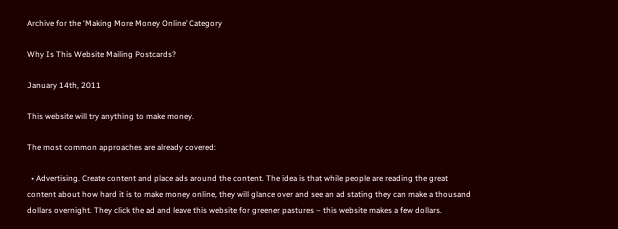Archive for the ‘Making More Money Online’ Category

Why Is This Website Mailing Postcards?

January 14th, 2011

This website will try anything to make money.

The most common approaches are already covered:

  • Advertising. Create content and place ads around the content. The idea is that while people are reading the great content about how hard it is to make money online, they will glance over and see an ad stating they can make a thousand dollars overnight. They click the ad and leave this website for greener pastures – this website makes a few dollars.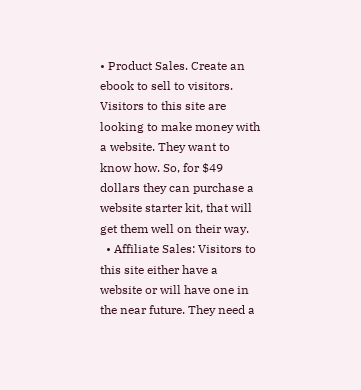• Product Sales. Create an ebook to sell to visitors. Visitors to this site are looking to make money with a website. They want to know how. So, for $49 dollars they can purchase a website starter kit, that will get them well on their way.
  • Affiliate Sales: Visitors to this site either have a website or will have one in the near future. They need a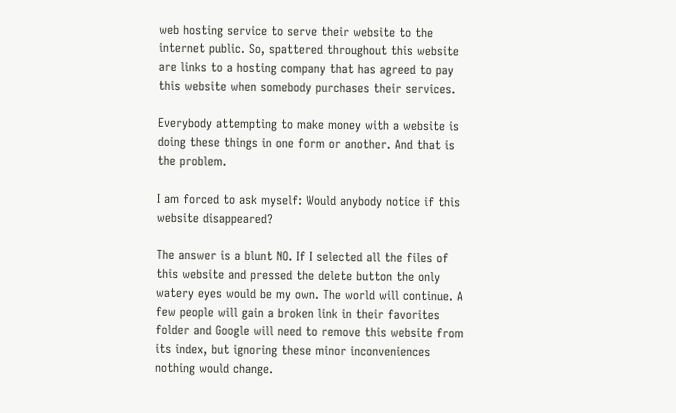web hosting service to serve their website to the internet public. So, spattered throughout this website are links to a hosting company that has agreed to pay this website when somebody purchases their services.

Everybody attempting to make money with a website is doing these things in one form or another. And that is the problem.

I am forced to ask myself: Would anybody notice if this website disappeared?

The answer is a blunt NO. If I selected all the files of this website and pressed the delete button the only watery eyes would be my own. The world will continue. A few people will gain a broken link in their favorites folder and Google will need to remove this website from its index, but ignoring these minor inconveniences nothing would change.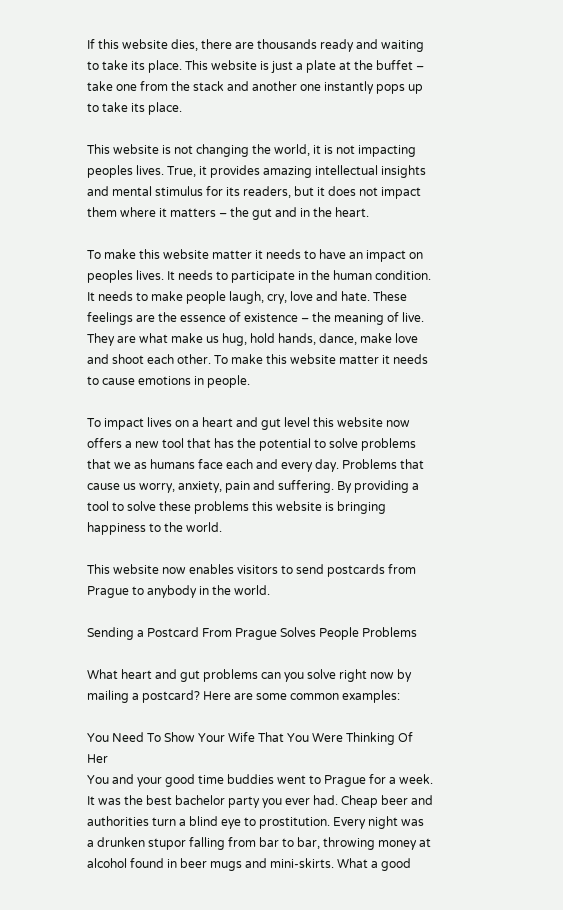If this website dies, there are thousands ready and waiting to take its place. This website is just a plate at the buffet – take one from the stack and another one instantly pops up to take its place.

This website is not changing the world, it is not impacting peoples lives. True, it provides amazing intellectual insights and mental stimulus for its readers, but it does not impact them where it matters – the gut and in the heart.

To make this website matter it needs to have an impact on peoples lives. It needs to participate in the human condition. It needs to make people laugh, cry, love and hate. These feelings are the essence of existence – the meaning of live. They are what make us hug, hold hands, dance, make love and shoot each other. To make this website matter it needs to cause emotions in people.

To impact lives on a heart and gut level this website now offers a new tool that has the potential to solve problems that we as humans face each and every day. Problems that cause us worry, anxiety, pain and suffering. By providing a tool to solve these problems this website is bringing happiness to the world.

This website now enables visitors to send postcards from Prague to anybody in the world.

Sending a Postcard From Prague Solves People Problems

What heart and gut problems can you solve right now by mailing a postcard? Here are some common examples:

You Need To Show Your Wife That You Were Thinking Of Her
You and your good time buddies went to Prague for a week. It was the best bachelor party you ever had. Cheap beer and authorities turn a blind eye to prostitution. Every night was a drunken stupor falling from bar to bar, throwing money at alcohol found in beer mugs and mini-skirts. What a good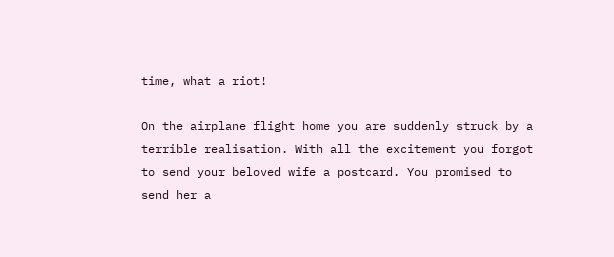time, what a riot!

On the airplane flight home you are suddenly struck by a terrible realisation. With all the excitement you forgot to send your beloved wife a postcard. You promised to send her a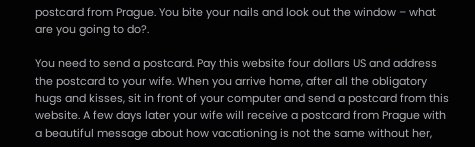postcard from Prague. You bite your nails and look out the window – what are you going to do?.

You need to send a postcard. Pay this website four dollars US and address the postcard to your wife. When you arrive home, after all the obligatory hugs and kisses, sit in front of your computer and send a postcard from this website. A few days later your wife will receive a postcard from Prague with a beautiful message about how vacationing is not the same without her,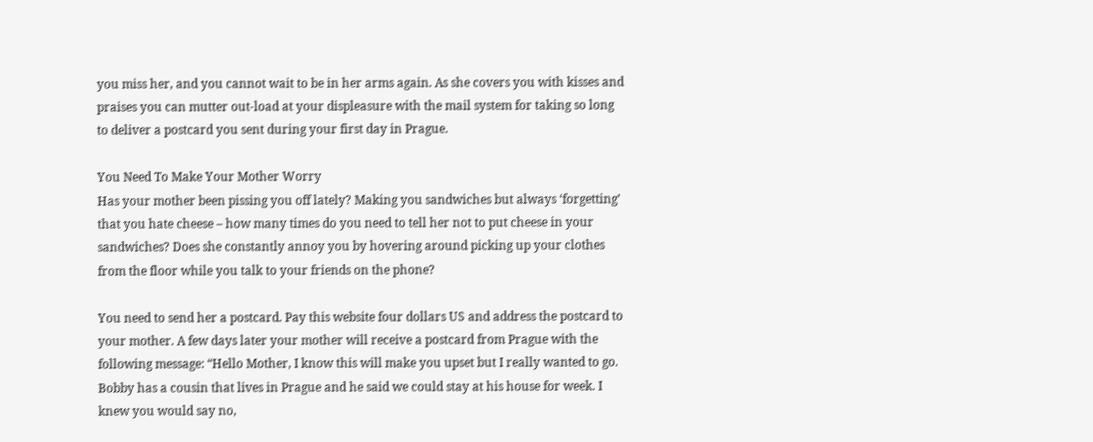you miss her, and you cannot wait to be in her arms again. As she covers you with kisses and praises you can mutter out-load at your displeasure with the mail system for taking so long to deliver a postcard you sent during your first day in Prague.

You Need To Make Your Mother Worry
Has your mother been pissing you off lately? Making you sandwiches but always ‘forgetting’ that you hate cheese – how many times do you need to tell her not to put cheese in your sandwiches? Does she constantly annoy you by hovering around picking up your clothes from the floor while you talk to your friends on the phone?

You need to send her a postcard. Pay this website four dollars US and address the postcard to your mother. A few days later your mother will receive a postcard from Prague with the following message: “Hello Mother, I know this will make you upset but I really wanted to go. Bobby has a cousin that lives in Prague and he said we could stay at his house for week. I knew you would say no,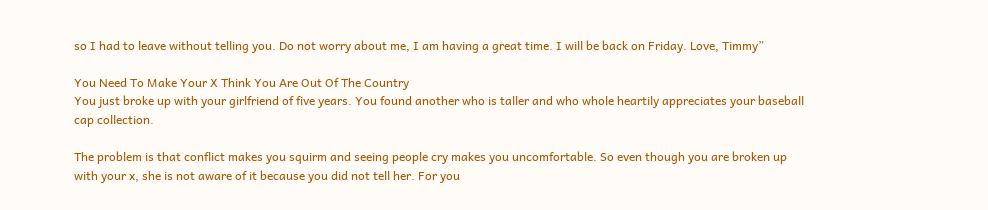so I had to leave without telling you. Do not worry about me, I am having a great time. I will be back on Friday. Love, Timmy”

You Need To Make Your X Think You Are Out Of The Country
You just broke up with your girlfriend of five years. You found another who is taller and who whole heartily appreciates your baseball cap collection.

The problem is that conflict makes you squirm and seeing people cry makes you uncomfortable. So even though you are broken up with your x, she is not aware of it because you did not tell her. For you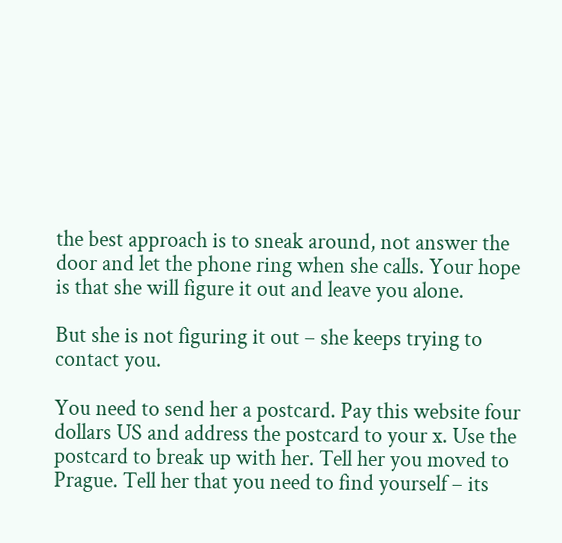the best approach is to sneak around, not answer the door and let the phone ring when she calls. Your hope is that she will figure it out and leave you alone.

But she is not figuring it out – she keeps trying to contact you.

You need to send her a postcard. Pay this website four dollars US and address the postcard to your x. Use the postcard to break up with her. Tell her you moved to Prague. Tell her that you need to find yourself – its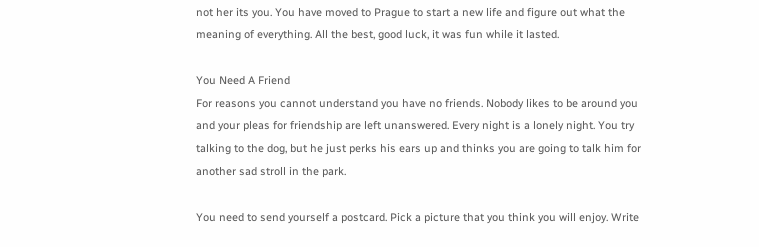not her its you. You have moved to Prague to start a new life and figure out what the meaning of everything. All the best, good luck, it was fun while it lasted.

You Need A Friend
For reasons you cannot understand you have no friends. Nobody likes to be around you and your pleas for friendship are left unanswered. Every night is a lonely night. You try talking to the dog, but he just perks his ears up and thinks you are going to talk him for another sad stroll in the park.

You need to send yourself a postcard. Pick a picture that you think you will enjoy. Write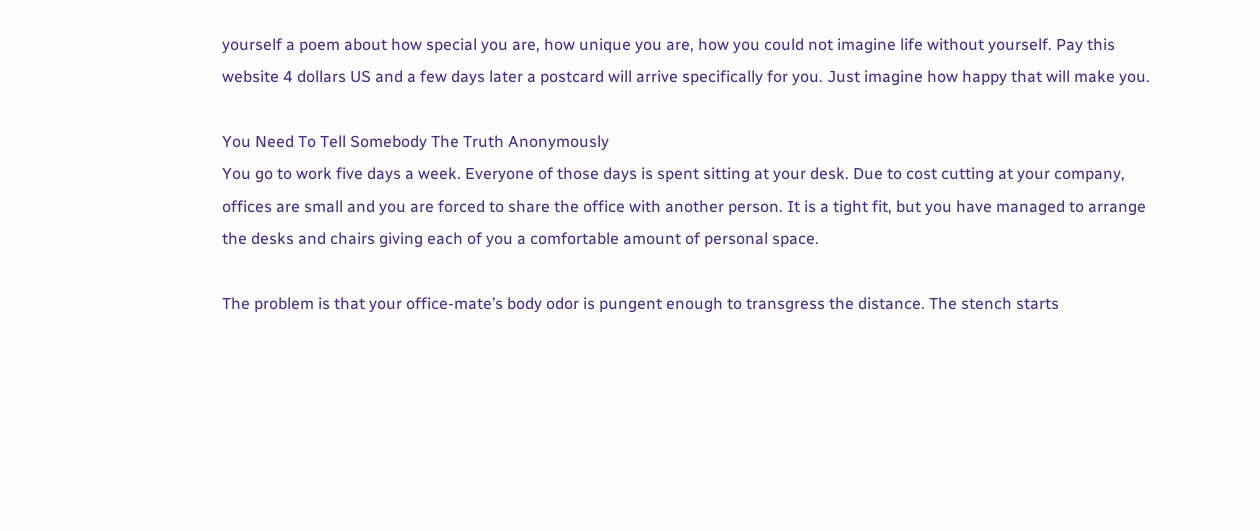yourself a poem about how special you are, how unique you are, how you could not imagine life without yourself. Pay this website 4 dollars US and a few days later a postcard will arrive specifically for you. Just imagine how happy that will make you.

You Need To Tell Somebody The Truth Anonymously
You go to work five days a week. Everyone of those days is spent sitting at your desk. Due to cost cutting at your company, offices are small and you are forced to share the office with another person. It is a tight fit, but you have managed to arrange the desks and chairs giving each of you a comfortable amount of personal space.

The problem is that your office-mate’s body odor is pungent enough to transgress the distance. The stench starts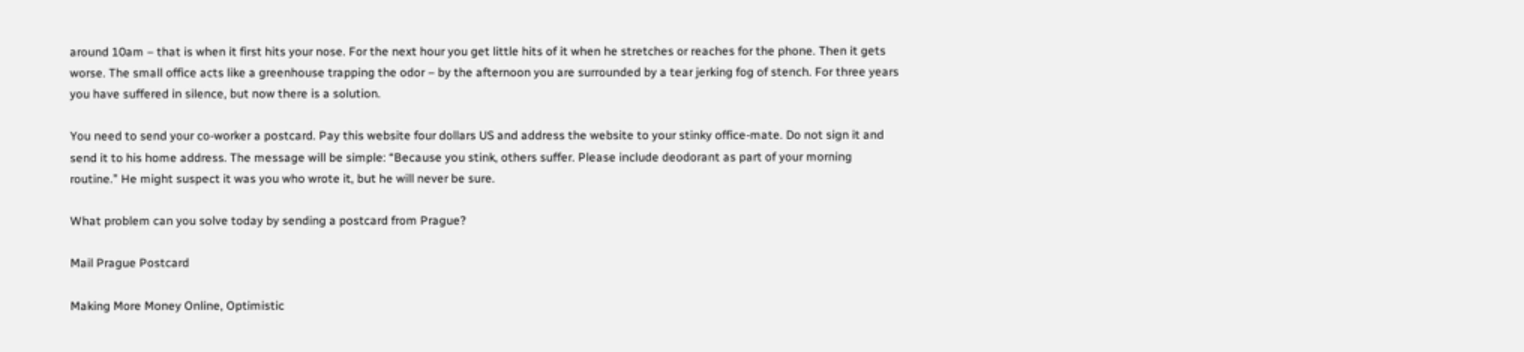around 10am – that is when it first hits your nose. For the next hour you get little hits of it when he stretches or reaches for the phone. Then it gets worse. The small office acts like a greenhouse trapping the odor – by the afternoon you are surrounded by a tear jerking fog of stench. For three years you have suffered in silence, but now there is a solution.

You need to send your co-worker a postcard. Pay this website four dollars US and address the website to your stinky office-mate. Do not sign it and send it to his home address. The message will be simple: “Because you stink, others suffer. Please include deodorant as part of your morning routine.” He might suspect it was you who wrote it, but he will never be sure.

What problem can you solve today by sending a postcard from Prague?

Mail Prague Postcard

Making More Money Online, Optimistic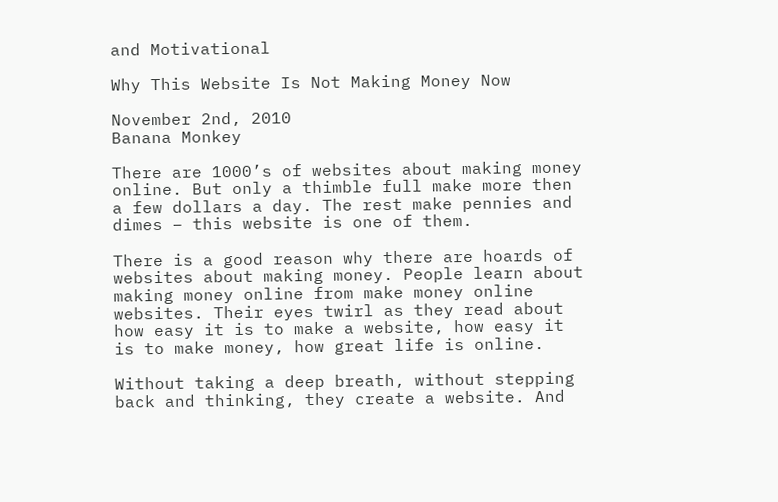and Motivational

Why This Website Is Not Making Money Now

November 2nd, 2010
Banana Monkey

There are 1000’s of websites about making money online. But only a thimble full make more then a few dollars a day. The rest make pennies and dimes – this website is one of them.

There is a good reason why there are hoards of websites about making money. People learn about making money online from make money online websites. Their eyes twirl as they read about how easy it is to make a website, how easy it is to make money, how great life is online.

Without taking a deep breath, without stepping back and thinking, they create a website. And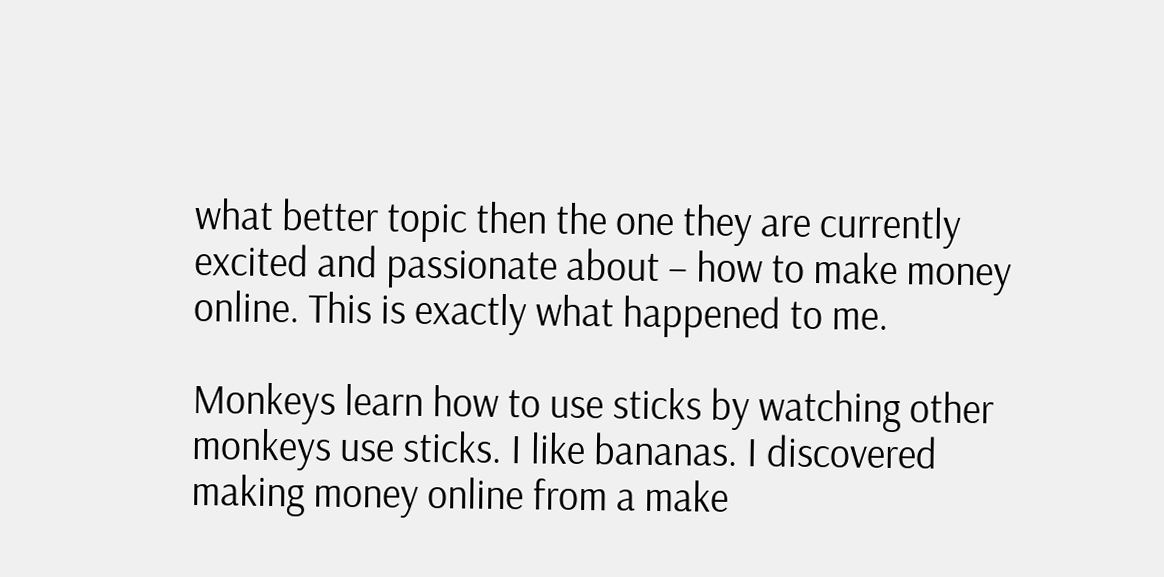what better topic then the one they are currently excited and passionate about – how to make money online. This is exactly what happened to me.

Monkeys learn how to use sticks by watching other monkeys use sticks. I like bananas. I discovered making money online from a make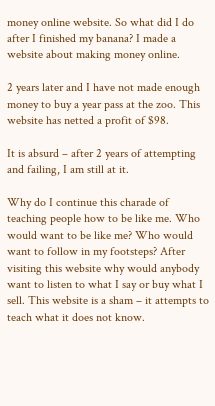money online website. So what did I do after I finished my banana? I made a website about making money online.

2 years later and I have not made enough money to buy a year pass at the zoo. This website has netted a profit of $98.

It is absurd – after 2 years of attempting and failing, I am still at it.

Why do I continue this charade of teaching people how to be like me. Who would want to be like me? Who would want to follow in my footsteps? After visiting this website why would anybody want to listen to what I say or buy what I sell. This website is a sham – it attempts to teach what it does not know.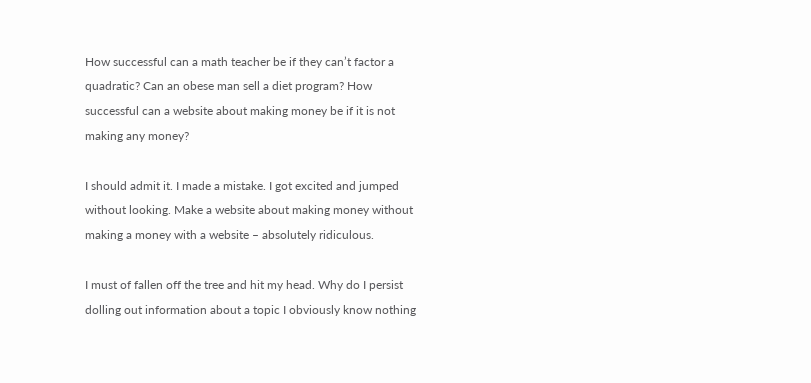How successful can a math teacher be if they can’t factor a quadratic? Can an obese man sell a diet program? How successful can a website about making money be if it is not making any money?

I should admit it. I made a mistake. I got excited and jumped without looking. Make a website about making money without making a money with a website – absolutely ridiculous.

I must of fallen off the tree and hit my head. Why do I persist dolling out information about a topic I obviously know nothing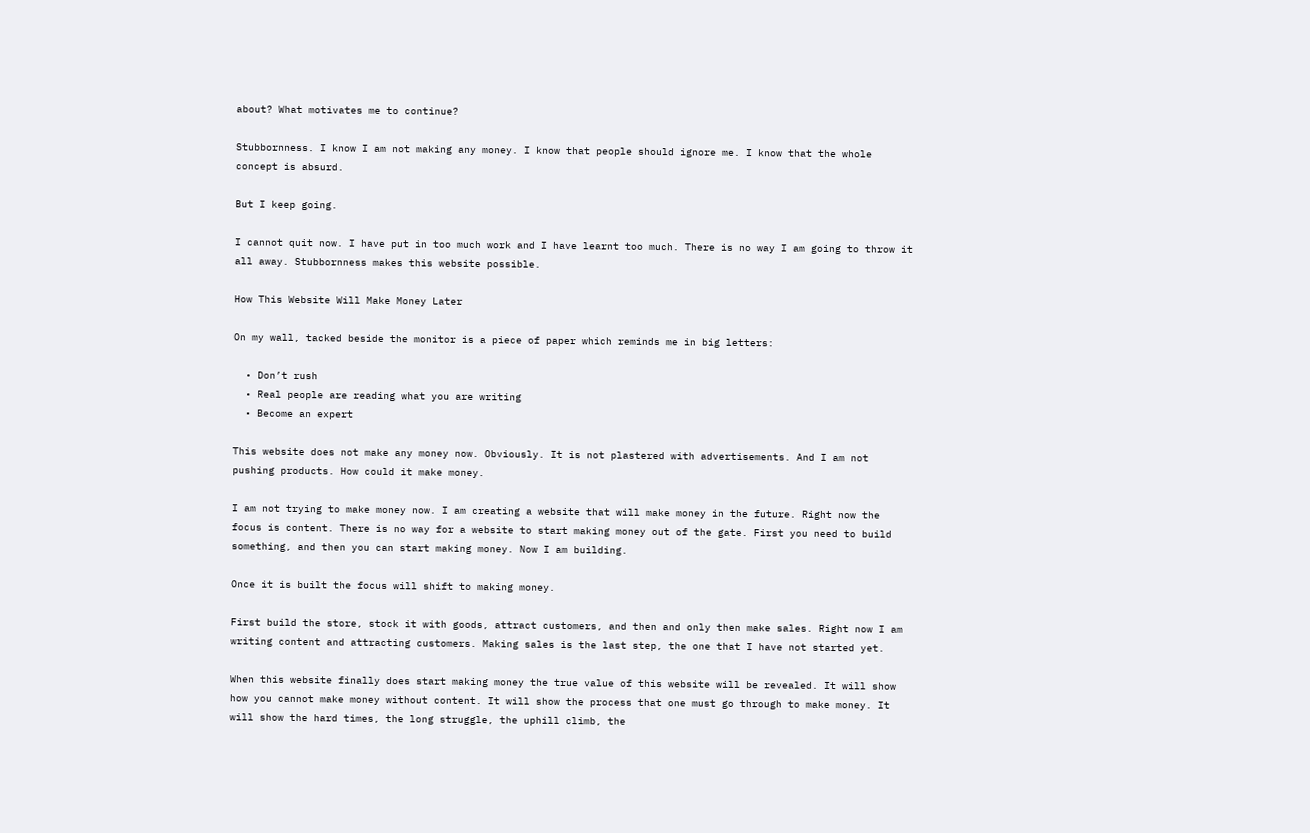about? What motivates me to continue?

Stubbornness. I know I am not making any money. I know that people should ignore me. I know that the whole concept is absurd.

But I keep going.

I cannot quit now. I have put in too much work and I have learnt too much. There is no way I am going to throw it all away. Stubbornness makes this website possible.

How This Website Will Make Money Later

On my wall, tacked beside the monitor is a piece of paper which reminds me in big letters:

  • Don’t rush
  • Real people are reading what you are writing
  • Become an expert

This website does not make any money now. Obviously. It is not plastered with advertisements. And I am not pushing products. How could it make money.

I am not trying to make money now. I am creating a website that will make money in the future. Right now the focus is content. There is no way for a website to start making money out of the gate. First you need to build something, and then you can start making money. Now I am building.

Once it is built the focus will shift to making money.

First build the store, stock it with goods, attract customers, and then and only then make sales. Right now I am writing content and attracting customers. Making sales is the last step, the one that I have not started yet.

When this website finally does start making money the true value of this website will be revealed. It will show how you cannot make money without content. It will show the process that one must go through to make money. It will show the hard times, the long struggle, the uphill climb, the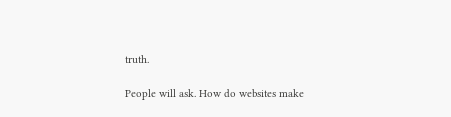truth.

People will ask. How do websites make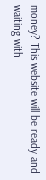money? This website will be ready and waiting with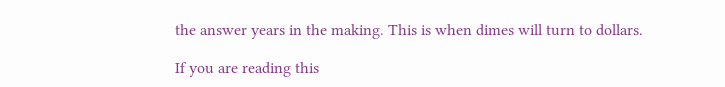the answer years in the making. This is when dimes will turn to dollars.

If you are reading this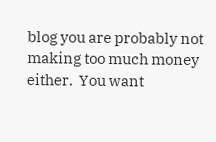blog you are probably not making too much money either.  You want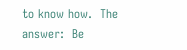to know how.  The answer:  Be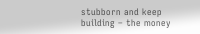stubborn and keep  building – the money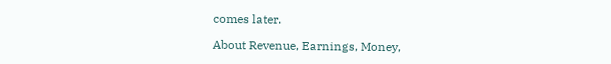comes later.

About Revenue, Earnings, Money,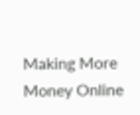Making More Money Online